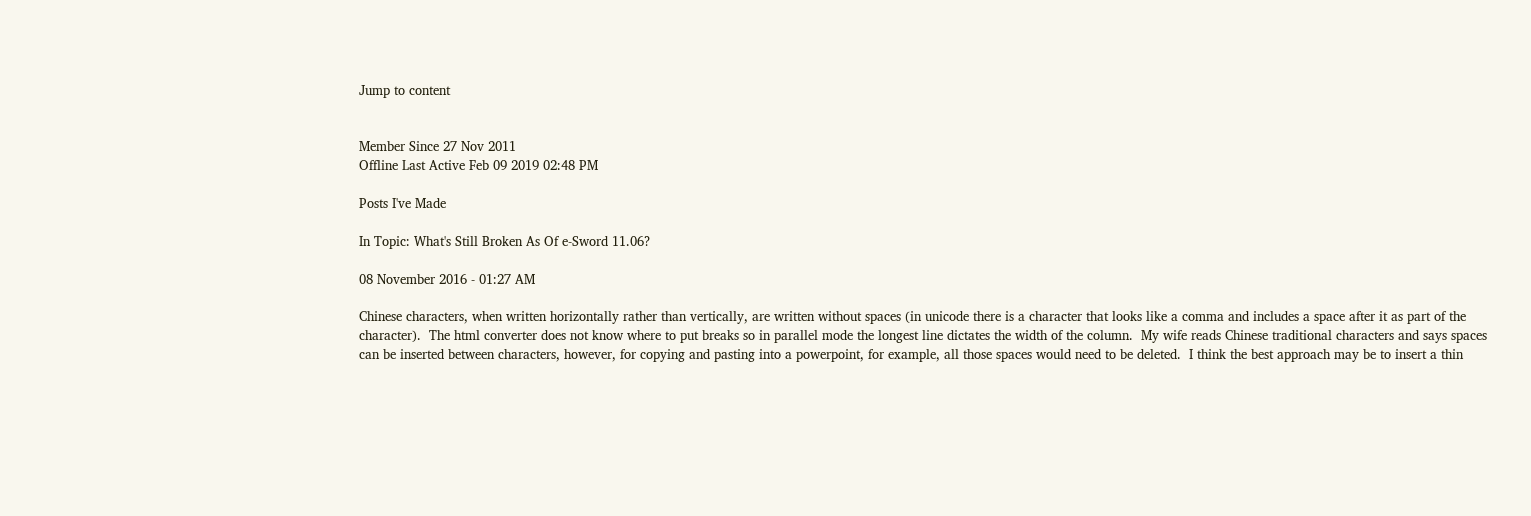Jump to content


Member Since 27 Nov 2011
Offline Last Active Feb 09 2019 02:48 PM

Posts I've Made

In Topic: What's Still Broken As Of e-Sword 11.06?

08 November 2016 - 01:27 AM

Chinese characters, when written horizontally rather than vertically, are written without spaces (in unicode there is a character that looks like a comma and includes a space after it as part of the character).  The html converter does not know where to put breaks so in parallel mode the longest line dictates the width of the column.  My wife reads Chinese traditional characters and says spaces can be inserted between characters, however, for copying and pasting into a powerpoint, for example, all those spaces would need to be deleted.  I think the best approach may be to insert a thin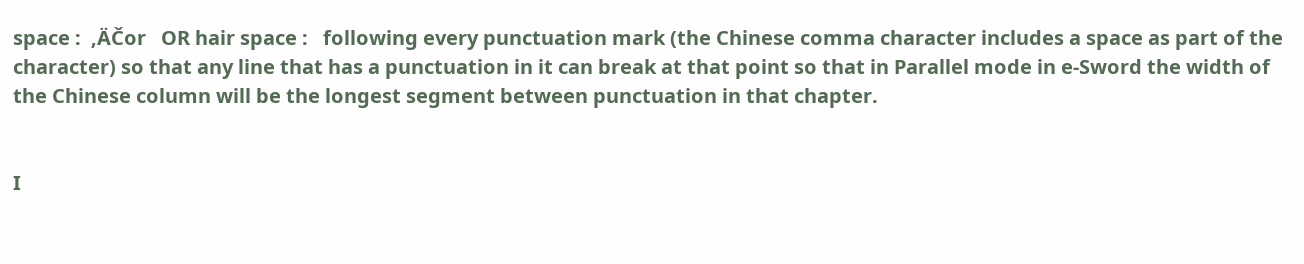space :  ‚ÄČor   OR hair space :   following every punctuation mark (the Chinese comma character includes a space as part of the character) so that any line that has a punctuation in it can break at that point so that in Parallel mode in e-Sword the width of the Chinese column will be the longest segment between punctuation in that chapter.


I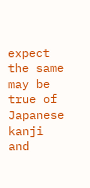expect the same may be true of Japanese kanji and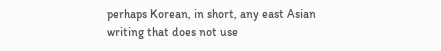perhaps Korean, in short, any east Asian writing that does not use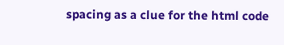spacing as a clue for the html code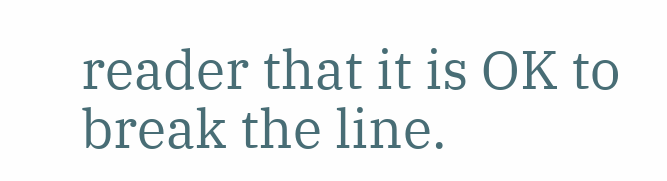reader that it is OK to break the line.